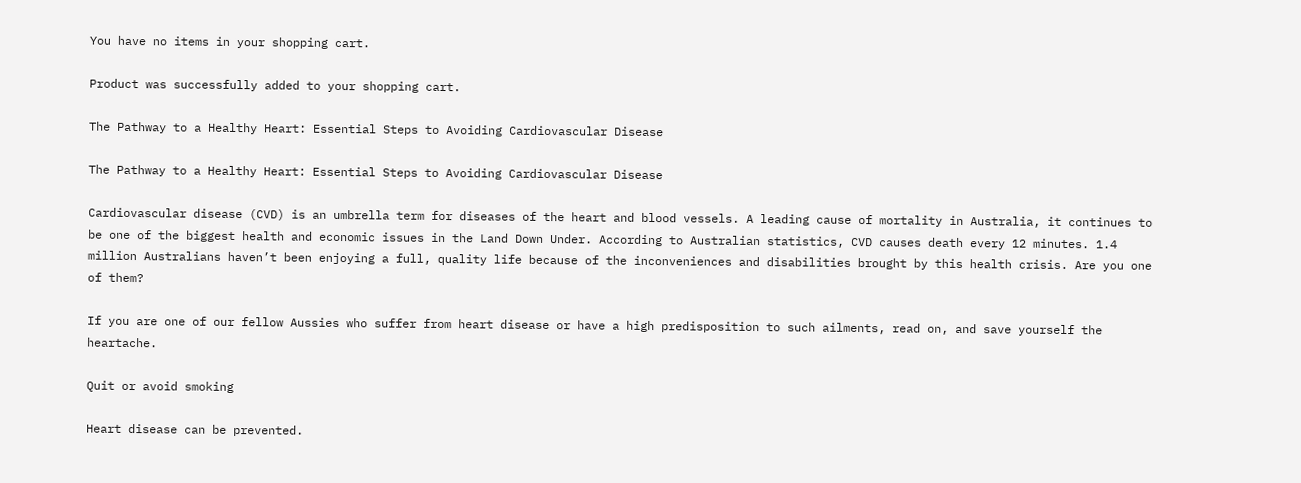You have no items in your shopping cart.

Product was successfully added to your shopping cart.

The Pathway to a Healthy Heart: Essential Steps to Avoiding Cardiovascular Disease

The Pathway to a Healthy Heart: Essential Steps to Avoiding Cardiovascular Disease

Cardiovascular disease (CVD) is an umbrella term for diseases of the heart and blood vessels. A leading cause of mortality in Australia, it continues to be one of the biggest health and economic issues in the Land Down Under. According to Australian statistics, CVD causes death every 12 minutes. 1.4 million Australians haven’t been enjoying a full, quality life because of the inconveniences and disabilities brought by this health crisis. Are you one of them?

If you are one of our fellow Aussies who suffer from heart disease or have a high predisposition to such ailments, read on, and save yourself the heartache.

Quit or avoid smoking

Heart disease can be prevented.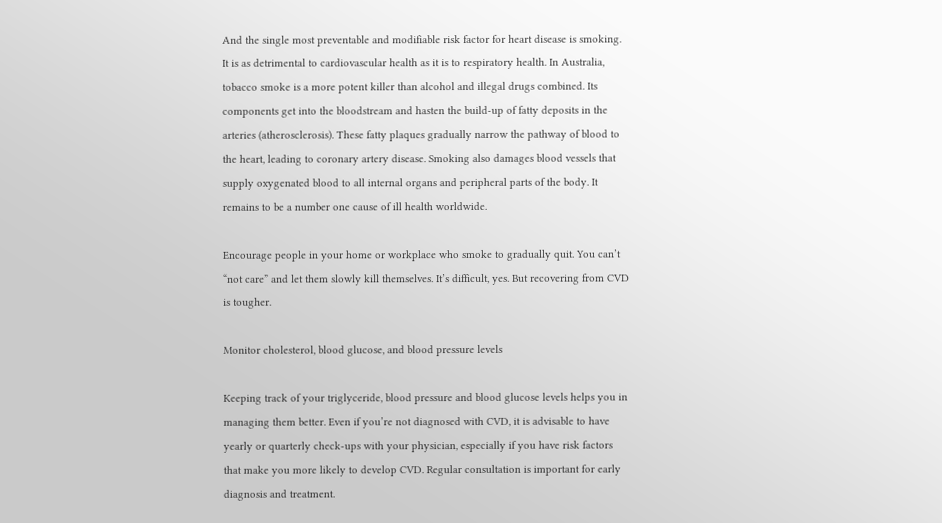And the single most preventable and modifiable risk factor for heart disease is smoking. It is as detrimental to cardiovascular health as it is to respiratory health. In Australia, tobacco smoke is a more potent killer than alcohol and illegal drugs combined. Its components get into the bloodstream and hasten the build-up of fatty deposits in the arteries (atherosclerosis). These fatty plaques gradually narrow the pathway of blood to the heart, leading to coronary artery disease. Smoking also damages blood vessels that supply oxygenated blood to all internal organs and peripheral parts of the body. It remains to be a number one cause of ill health worldwide.

Encourage people in your home or workplace who smoke to gradually quit. You can’t “not care” and let them slowly kill themselves. It’s difficult, yes. But recovering from CVD is tougher.

Monitor cholesterol, blood glucose, and blood pressure levels

Keeping track of your triglyceride, blood pressure and blood glucose levels helps you in managing them better. Even if you’re not diagnosed with CVD, it is advisable to have yearly or quarterly check-ups with your physician, especially if you have risk factors that make you more likely to develop CVD. Regular consultation is important for early diagnosis and treatment.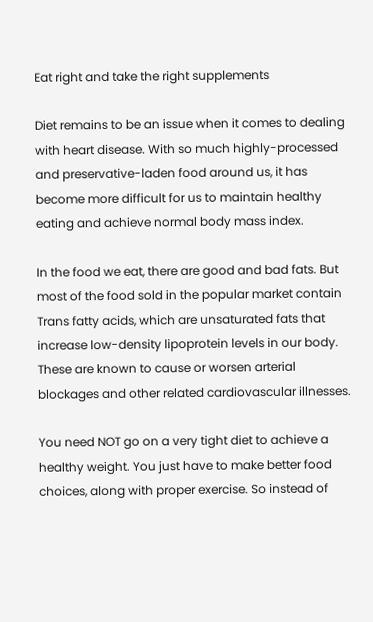Eat right and take the right supplements

Diet remains to be an issue when it comes to dealing with heart disease. With so much highly-processed and preservative-laden food around us, it has become more difficult for us to maintain healthy eating and achieve normal body mass index.

In the food we eat, there are good and bad fats. But most of the food sold in the popular market contain Trans fatty acids, which are unsaturated fats that increase low-density lipoprotein levels in our body. These are known to cause or worsen arterial blockages and other related cardiovascular illnesses.

You need NOT go on a very tight diet to achieve a healthy weight. You just have to make better food choices, along with proper exercise. So instead of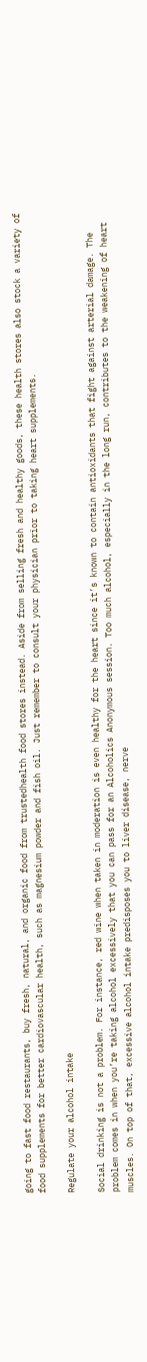going to fast food restaurants, buy fresh, natural, and organic food from trustedhealth food stores instead. Aside from selling fresh and healthy goods, these health stores also stock a variety of food supplements for better cardiovascular health, such as magnesium powder and fish oil. Just remember to consult your physician prior to taking heart supplements.

Regulate your alcohol intake

Social drinking is not a problem. For instance, red wine when taken in moderation is even healthy for the heart since it’s known to contain antioxidants that fight against arterial damage. The problem comes in when you’re taking alcohol excessively that you can pass for an Alcoholics Anonymous session. Too much alcohol, especially in the long run, contributes to the weakening of heart muscles. On top of that, excessive alcohol intake predisposes you to liver disease, nerve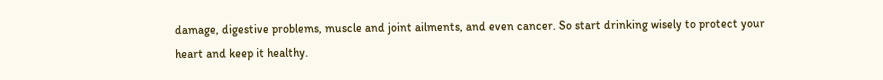damage, digestive problems, muscle and joint ailments, and even cancer. So start drinking wisely to protect your heart and keep it healthy.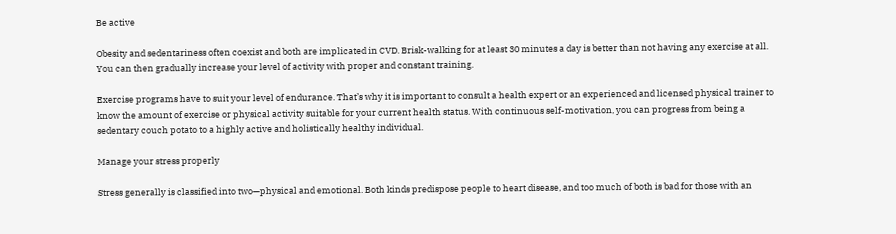Be active

Obesity and sedentariness often coexist and both are implicated in CVD. Brisk-walking for at least 30 minutes a day is better than not having any exercise at all. You can then gradually increase your level of activity with proper and constant training.

Exercise programs have to suit your level of endurance. That’s why it is important to consult a health expert or an experienced and licensed physical trainer to know the amount of exercise or physical activity suitable for your current health status. With continuous self-motivation, you can progress from being a sedentary couch potato to a highly active and holistically healthy individual.

Manage your stress properly

Stress generally is classified into two—physical and emotional. Both kinds predispose people to heart disease, and too much of both is bad for those with an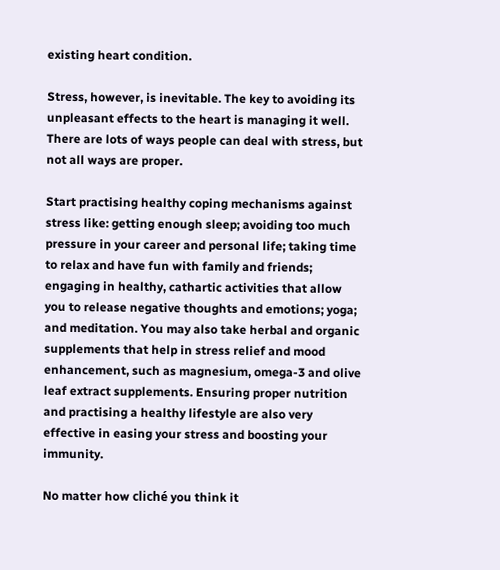existing heart condition.

Stress, however, is inevitable. The key to avoiding its unpleasant effects to the heart is managing it well. There are lots of ways people can deal with stress, but not all ways are proper.

Start practising healthy coping mechanisms against stress like: getting enough sleep; avoiding too much pressure in your career and personal life; taking time to relax and have fun with family and friends; engaging in healthy, cathartic activities that allow you to release negative thoughts and emotions; yoga; and meditation. You may also take herbal and organic supplements that help in stress relief and mood enhancement, such as magnesium, omega-3 and olive leaf extract supplements. Ensuring proper nutrition and practising a healthy lifestyle are also very effective in easing your stress and boosting your immunity.

No matter how cliché you think it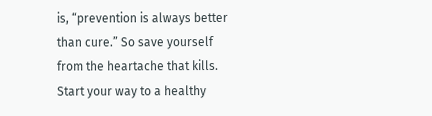is, “prevention is always better than cure.” So save yourself from the heartache that kills. Start your way to a healthy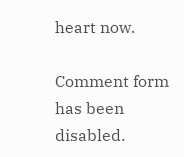heart now.

Comment form has been disabled.